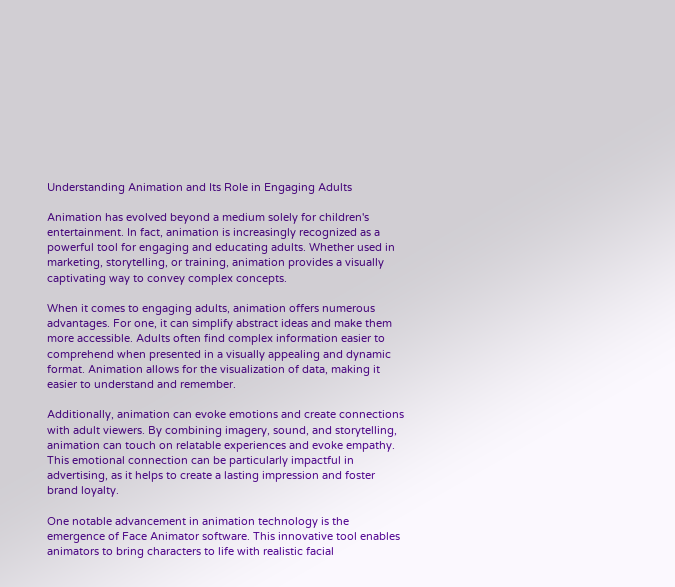Understanding Animation and Its Role in Engaging Adults

Animation has evolved beyond a medium solely for children's entertainment. In fact, animation is increasingly recognized as a powerful tool for engaging and educating adults. Whether used in marketing, storytelling, or training, animation provides a visually captivating way to convey complex concepts.

When it comes to engaging adults, animation offers numerous advantages. For one, it can simplify abstract ideas and make them more accessible. Adults often find complex information easier to comprehend when presented in a visually appealing and dynamic format. Animation allows for the visualization of data, making it easier to understand and remember.

Additionally, animation can evoke emotions and create connections with adult viewers. By combining imagery, sound, and storytelling, animation can touch on relatable experiences and evoke empathy. This emotional connection can be particularly impactful in advertising, as it helps to create a lasting impression and foster brand loyalty.

One notable advancement in animation technology is the emergence of Face Animator software. This innovative tool enables animators to bring characters to life with realistic facial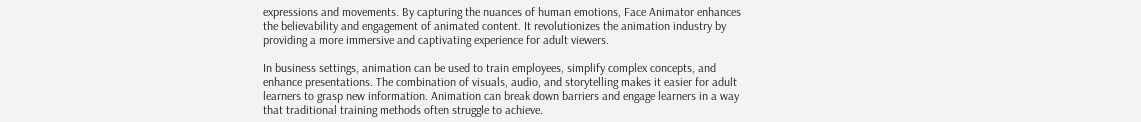expressions and movements. By capturing the nuances of human emotions, Face Animator enhances the believability and engagement of animated content. It revolutionizes the animation industry by providing a more immersive and captivating experience for adult viewers.

In business settings, animation can be used to train employees, simplify complex concepts, and enhance presentations. The combination of visuals, audio, and storytelling makes it easier for adult learners to grasp new information. Animation can break down barriers and engage learners in a way that traditional training methods often struggle to achieve.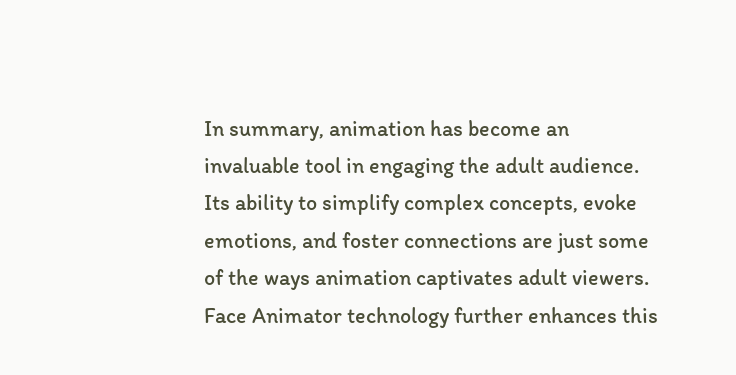In summary, animation has become an invaluable tool in engaging the adult audience. Its ability to simplify complex concepts, evoke emotions, and foster connections are just some of the ways animation captivates adult viewers. Face Animator technology further enhances this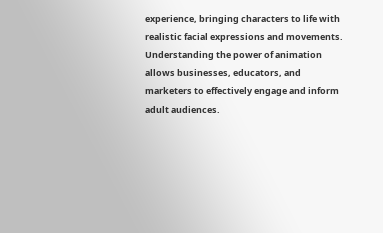experience, bringing characters to life with realistic facial expressions and movements. Understanding the power of animation allows businesses, educators, and marketers to effectively engage and inform adult audiences.